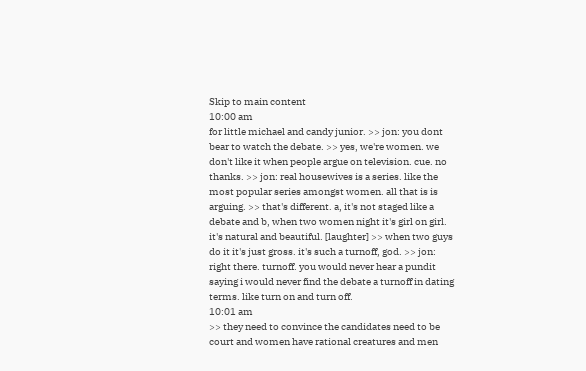Skip to main content
10:00 am
for little michael and candy junior. >> jon: you dont bear to watch the debate. >> yes, we're women. we don't like it when people argue on television. cue. no thanks. >> jon: real housewives is a series. like the most popular series amongst women. all that is is arguing. >> that's different. a, it's not staged like a debate and b, when two women night it's girl on girl. it's natural and beautiful. [laughter] >> when two guys do it it's just gross. it's such a turnoff, god. >> jon: right there. turnoff. you would never hear a pundit saying i would never find the debate a turnoff in dating terms. like turn on and turn off.
10:01 am
>> they need to convince the candidates need to be court and women have rational creatures and men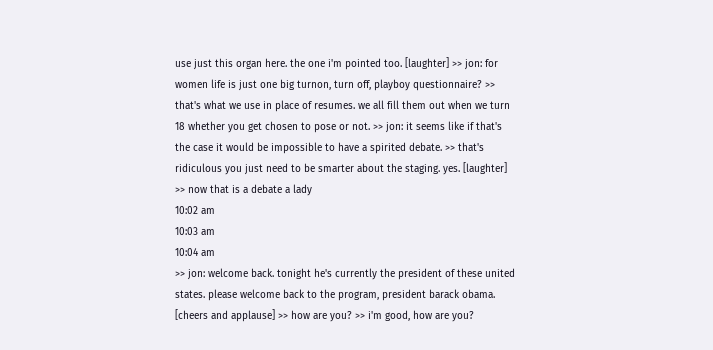use just this organ here. the one i'm pointed too. [laughter] >> jon: for women life is just one big turnon, turn off, playboy questionnaire? >> that's what we use in place of resumes. we all fill them out when we turn 18 whether you get chosen to pose or not. >> jon: it seems like if that's the case it would be impossible to have a spirited debate. >> that's ridiculous you just need to be smarter about the staging. yes. [laughter] >> now that is a debate a lady
10:02 am
10:03 am
10:04 am
>> jon: welcome back. tonight he's currently the president of these united states. please welcome back to the program, president barack obama. [cheers and applause] >> how are you? >> i'm good, how are you?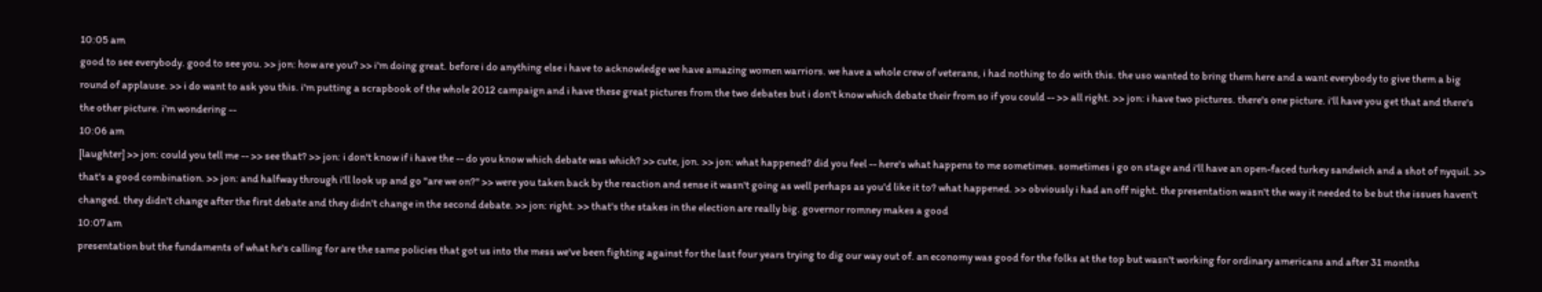10:05 am
good to see everybody. good to see you. >> jon: how are you? >> i'm doing great. before i do anything else i have to acknowledge we have amazing women warriors. we have a whole crew of veterans, i had nothing to do with this. the uso wanted to bring them here and a want everybody to give them a big round of applause. >> i do want to ask you this. i'm putting a scrapbook of the whole 2012 campaign and i have these great pictures from the two debates but i don't know which debate their from so if you could -- >> all right. >> jon: i have two pictures. there's one picture. i'll have you get that and there's the other picture. i'm wondering --
10:06 am
[laughter] >> jon: could you tell me -- >> see that? >> jon: i don't know if i have the -- do you know which debate was which? >> cute, jon. >> jon: what happened? did you feel -- here's what happens to me sometimes. sometimes i go on stage and i'll have an open-faced turkey sandwich and a shot of nyquil. >> that's a good combination. >> jon: and halfway through i'll look up and go "are we on?" >> were you taken back by the reaction and sense it wasn't going as well perhaps as you'd like it to? what happened. >> obviously i had an off night. the presentation wasn't the way it needed to be but the issues haven't changed. they didn't change after the first debate and they didn't change in the second debate. >> jon: right. >> that's the stakes in the election are really big. governor romney makes a good
10:07 am
presentation but the fundaments of what he's calling for are the same policies that got us into the mess we've been fighting against for the last four years trying to dig our way out of. an economy was good for the folks at the top but wasn't working for ordinary americans and after 31 months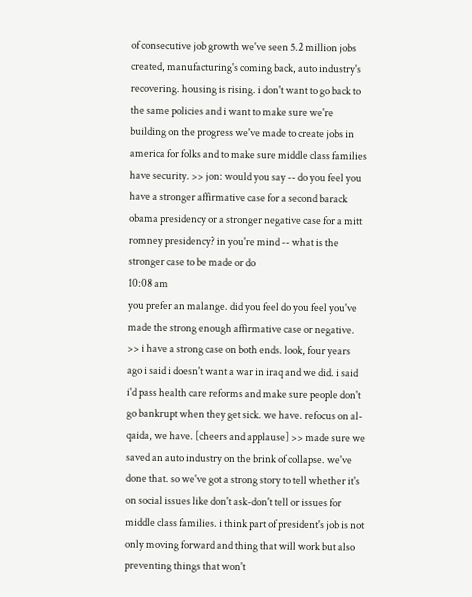of consecutive job growth we've seen 5.2 million jobs created, manufacturing's coming back, auto industry's recovering. housing is rising. i don't want to go back to the same policies and i want to make sure we're building on the progress we've made to create jobs in america for folks and to make sure middle class families have security. >> jon: would you say -- do you feel you have a stronger affirmative case for a second barack obama presidency or a stronger negative case for a mitt romney presidency? in you're mind -- what is the stronger case to be made or do
10:08 am
you prefer an malange. did you feel do you feel you've made the strong enough affirmative case or negative. >> i have a strong case on both ends. look, four years ago i said i doesn't want a war in iraq and we did. i said i'd pass health care reforms and make sure people don't go bankrupt when they get sick. we have. refocus on al-qaida, we have. [cheers and applause] >> made sure we saved an auto industry on the brink of collapse. we've done that. so we've got a strong story to tell whether it's on social issues like don't ask-don't tell or issues for middle class families. i think part of president's job is not only moving forward and thing that will work but also preventing things that won't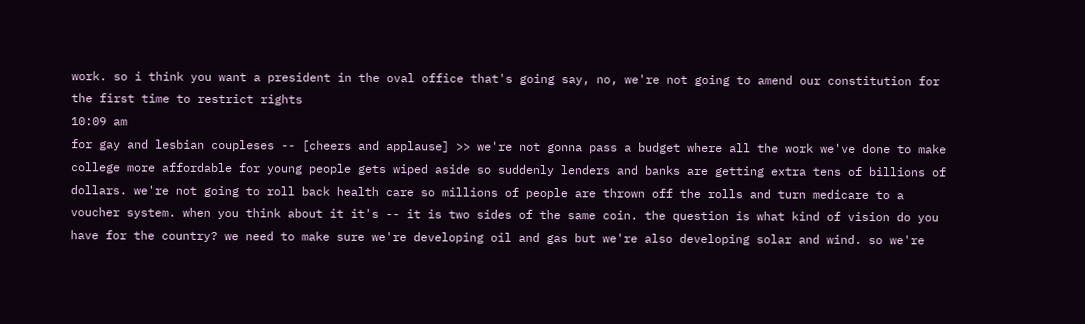work. so i think you want a president in the oval office that's going say, no, we're not going to amend our constitution for the first time to restrict rights
10:09 am
for gay and lesbian coupleses -- [cheers and applause] >> we're not gonna pass a budget where all the work we've done to make college more affordable for young people gets wiped aside so suddenly lenders and banks are getting extra tens of billions of dollars. we're not going to roll back health care so millions of people are thrown off the rolls and turn medicare to a voucher system. when you think about it it's -- it is two sides of the same coin. the question is what kind of vision do you have for the country? we need to make sure we're developing oil and gas but we're also developing solar and wind. so we're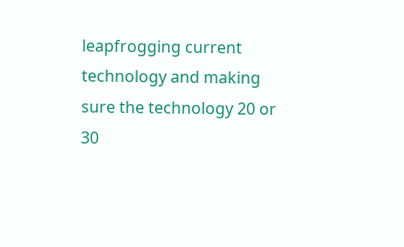leapfrogging current technology and making sure the technology 20 or 30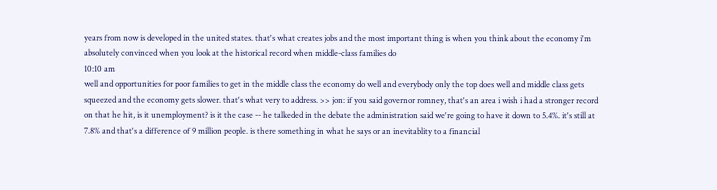years from now is developed in the united states. that's what creates jobs and the most important thing is when you think about the economy i'm absolutely convinced when you look at the historical record when middle-class families do
10:10 am
well and opportunities for poor families to get in the middle class the economy do well and everybody only the top does well and middle class gets squeezed and the economy gets slower. that's what very to address. >> jon: if you said governor romney, that's an area i wish i had a stronger record on that he hit, is it unemployment? is it the case -- he talkeded in the debate the administration said we're going to have it down to 5.4%. it's still at 7.8% and that's a difference of 9 million people. is there something in what he says or an inevitablity to a financial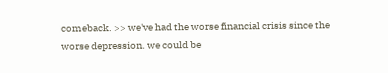comeback. >> we've had the worse financial crisis since the worse depression. we could be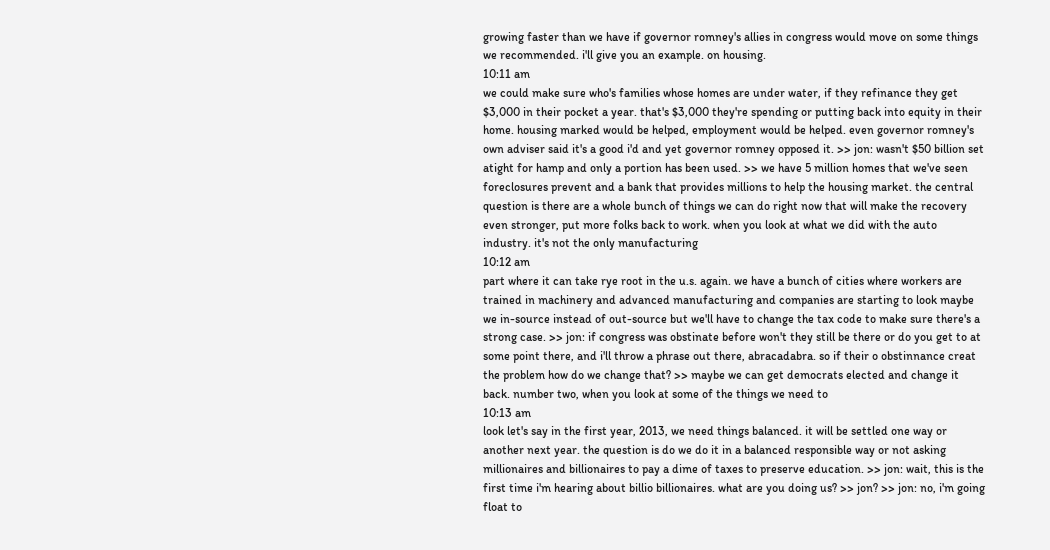growing faster than we have if governor romney's allies in congress would move on some things we recommended. i'll give you an example. on housing.
10:11 am
we could make sure who's families whose homes are under water, if they refinance they get $3,000 in their pocket a year. that's $3,000 they're spending or putting back into equity in their home. housing marked would be helped, employment would be helped. even governor romney's own adviser said it's a good i'd and yet governor romney opposed it. >> jon: wasn't $50 billion set atight for hamp and only a portion has been used. >> we have 5 million homes that we've seen foreclosures prevent and a bank that provides millions to help the housing market. the central question is there are a whole bunch of things we can do right now that will make the recovery even stronger, put more folks back to work. when you look at what we did with the auto industry. it's not the only manufacturing
10:12 am
part where it can take rye root in the u.s. again. we have a bunch of cities where workers are trained in machinery and advanced manufacturing and companies are starting to look maybe we in-source instead of out-source but we'll have to change the tax code to make sure there's a strong case. >> jon: if congress was obstinate before won't they still be there or do you get to at some point there, and i'll throw a phrase out there, abracadabra. so if their o obstinnance creat the problem how do we change that? >> maybe we can get democrats elected and change it back. number two, when you look at some of the things we need to
10:13 am
look let's say in the first year, 2013, we need things balanced. it will be settled one way or another next year. the question is do we do it in a balanced responsible way or not asking millionaires and billionaires to pay a dime of taxes to preserve education. >> jon: wait, this is the first time i'm hearing about billio billionaires. what are you doing us? >> jon? >> jon: no, i'm going float to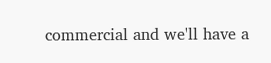commercial and we'll have a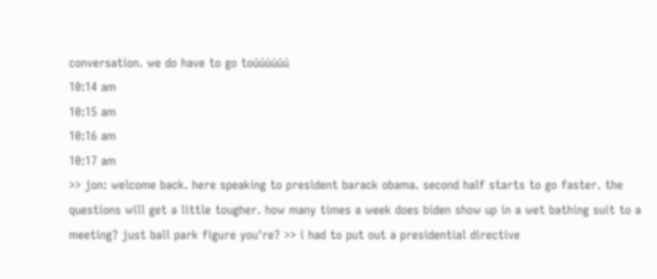conversation. we do have to go toúúúúúú
10:14 am
10:15 am
10:16 am
10:17 am
>> jon: welcome back. here speaking to president barack obama. second half starts to go faster. the questions will get a little tougher. how many times a week does biden show up in a wet bathing suit to a meeting? just ball park figure you're? >> i had to put out a presidential directive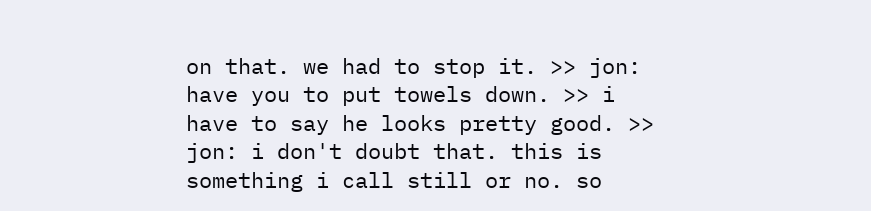on that. we had to stop it. >> jon: have you to put towels down. >> i have to say he looks pretty good. >> jon: i don't doubt that. this is something i call still or no. so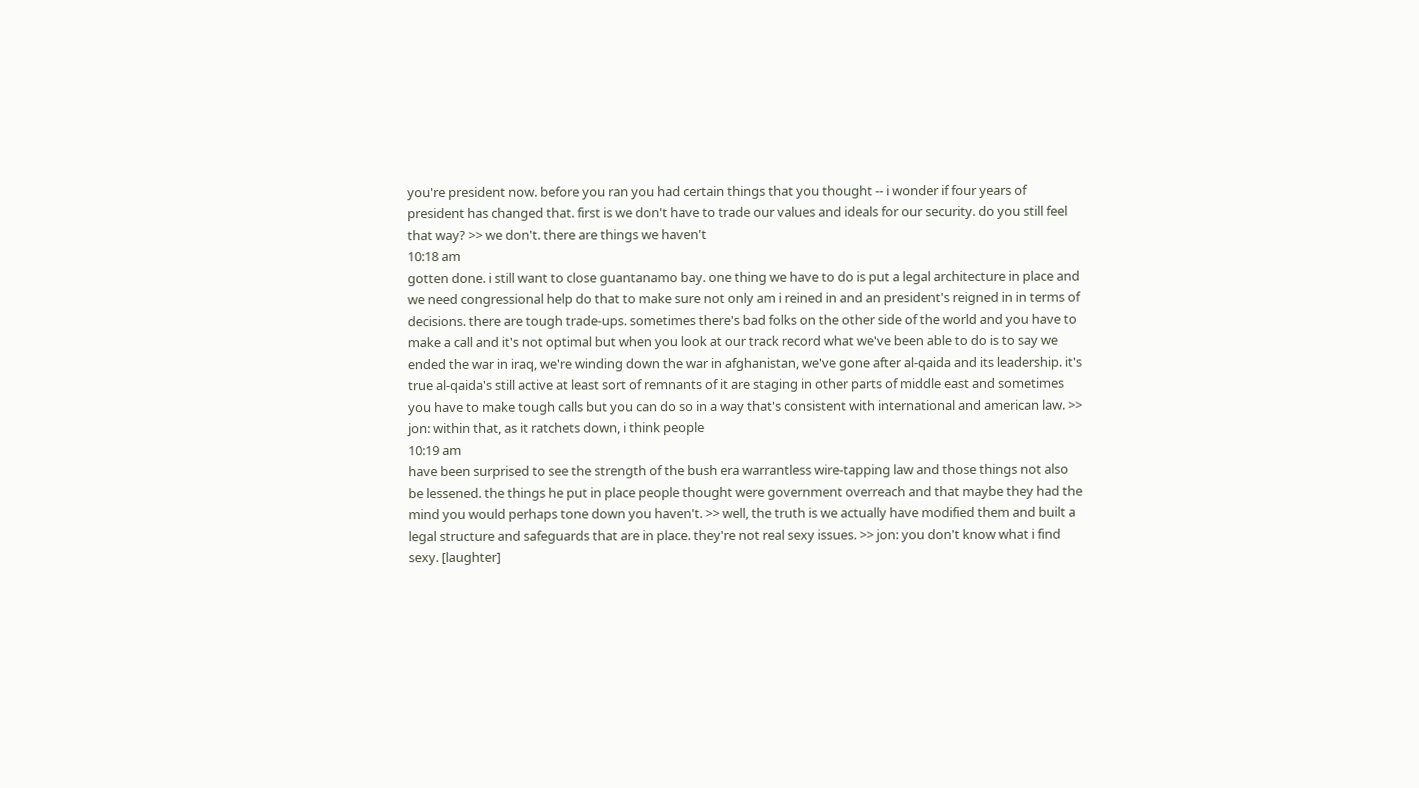you're president now. before you ran you had certain things that you thought -- i wonder if four years of president has changed that. first is we don't have to trade our values and ideals for our security. do you still feel that way? >> we don't. there are things we haven't
10:18 am
gotten done. i still want to close guantanamo bay. one thing we have to do is put a legal architecture in place and we need congressional help do that to make sure not only am i reined in and an president's reigned in in terms of decisions. there are tough trade-ups. sometimes there's bad folks on the other side of the world and you have to make a call and it's not optimal but when you look at our track record what we've been able to do is to say we ended the war in iraq, we're winding down the war in afghanistan, we've gone after al-qaida and its leadership. it's true al-qaida's still active at least sort of remnants of it are staging in other parts of middle east and sometimes you have to make tough calls but you can do so in a way that's consistent with international and american law. >> jon: within that, as it ratchets down, i think people
10:19 am
have been surprised to see the strength of the bush era warrantless wire-tapping law and those things not also be lessened. the things he put in place people thought were government overreach and that maybe they had the mind you would perhaps tone down you haven't. >> well, the truth is we actually have modified them and built a legal structure and safeguards that are in place. they're not real sexy issues. >> jon: you don't know what i find sexy. [laughter]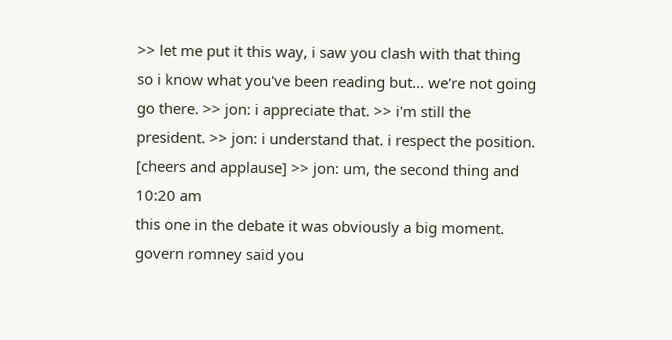>> let me put it this way, i saw you clash with that thing so i know what you've been reading but... we're not going go there. >> jon: i appreciate that. >> i'm still the president. >> jon: i understand that. i respect the position. [cheers and applause] >> jon: um, the second thing and
10:20 am
this one in the debate it was obviously a big moment. govern romney said you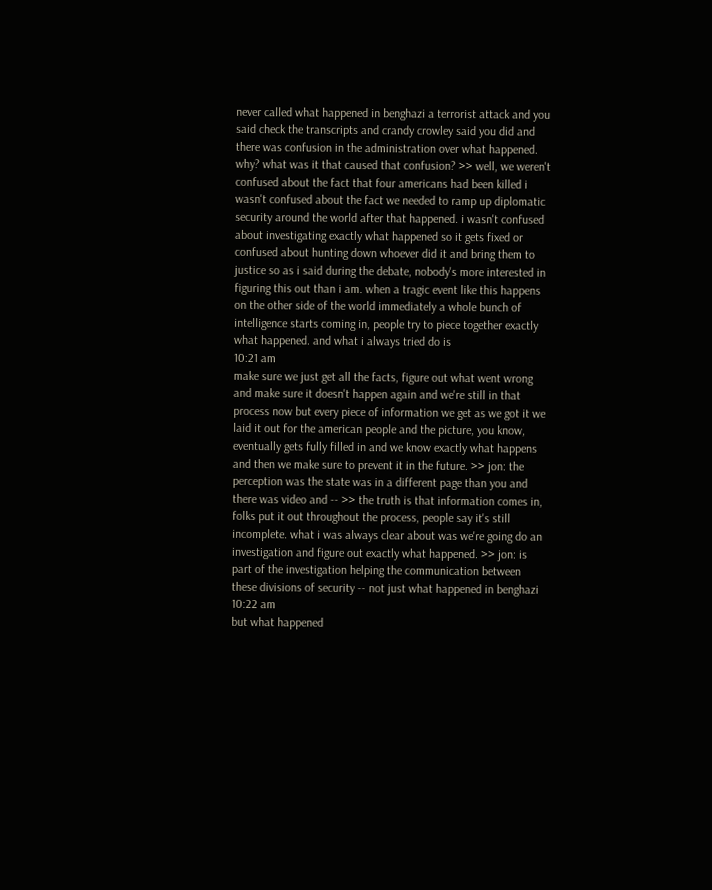never called what happened in benghazi a terrorist attack and you said check the transcripts and crandy crowley said you did and there was confusion in the administration over what happened. why? what was it that caused that confusion? >> well, we weren't confused about the fact that four americans had been killed i wasn't confused about the fact we needed to ramp up diplomatic security around the world after that happened. i wasn't confused about investigating exactly what happened so it gets fixed or confused about hunting down whoever did it and bring them to justice so as i said during the debate, nobody's more interested in figuring this out than i am. when a tragic event like this happens on the other side of the world immediately a whole bunch of intelligence starts coming in, people try to piece together exactly what happened. and what i always tried do is
10:21 am
make sure we just get all the facts, figure out what went wrong and make sure it doesn't happen again and we're still in that process now but every piece of information we get as we got it we laid it out for the american people and the picture, you know, eventually gets fully filled in and we know exactly what happens and then we make sure to prevent it in the future. >> jon: the perception was the state was in a different page than you and there was video and -- >> the truth is that information comes in, folks put it out throughout the process, people say it's still incomplete. what i was always clear about was we're going do an investigation and figure out exactly what happened. >> jon: is part of the investigation helping the communication between these divisions of security -- not just what happened in benghazi
10:22 am
but what happened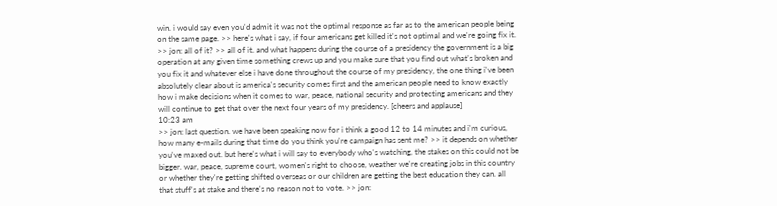win. i would say even you'd admit it was not the optimal response as far as to the american people being on the same page. >> here's what i say, if four americans get killed it's not optimal and we're going fix it. >> jon: all of it? >> all of it. and what happens during the course of a presidency the government is a big operation at any given time something crews up and you make sure that you find out what's broken and you fix it and whatever else i have done throughout the course of my presidency, the one thing i've been absolutely clear about is america's security comes first and the american people need to know exactly how i make decisions when it comes to war, peace, national security and protecting americans and they will continue to get that over the next four years of my presidency. [cheers and applause]
10:23 am
>> jon: last question. we have been speaking now for i think a good 12 to 14 minutes and i'm curious, how many e-mails during that time do you think you're campaign has sent me? >> it depends on whether you've maxed out. but here's what i will say to everybody who's watching, the stakes on this could not be bigger. war, peace, supreme court, women's right to choose, weather we're creating jobs in this country or whether they're getting shifted overseas or our children are getting the best education they can. all that stuff's at stake and there's no reason not to vote. >> jon: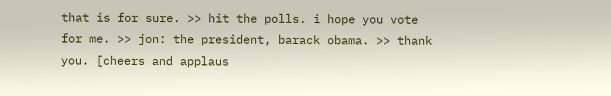that is for sure. >> hit the polls. i hope you vote for me. >> jon: the president, barack obama. >> thank you. [cheers and applaus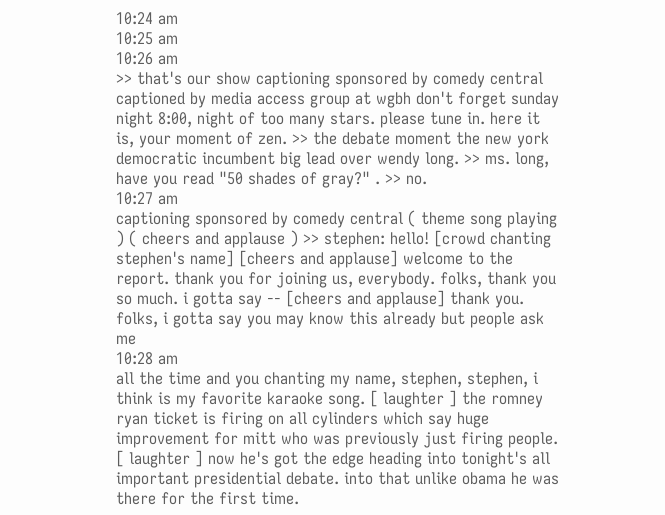10:24 am
10:25 am
10:26 am
>> that's our show captioning sponsored by comedy central captioned by media access group at wgbh don't forget sunday night 8:00, night of too many stars. please tune in. here it is, your moment of zen. >> the debate moment the new york democratic incumbent big lead over wendy long. >> ms. long, have you read "50 shades of gray?" . >> no.
10:27 am
captioning sponsored by comedy central ( theme song playing ) ( cheers and applause ) >> stephen: hello! [crowd chanting stephen's name] [cheers and applause] welcome to the report. thank you for joining us, everybody. folks, thank you so much. i gotta say -- [cheers and applause] thank you. folks, i gotta say you may know this already but people ask me
10:28 am
all the time and you chanting my name, stephen, stephen, i think is my favorite karaoke song. [ laughter ] the romney ryan ticket is firing on all cylinders which say huge improvement for mitt who was previously just firing people. [ laughter ] now he's got the edge heading into tonight's all important presidential debate. into that unlike obama he was there for the first time.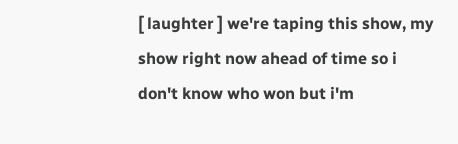[ laughter ] we're taping this show, my show right now ahead of time so i don't know who won but i'm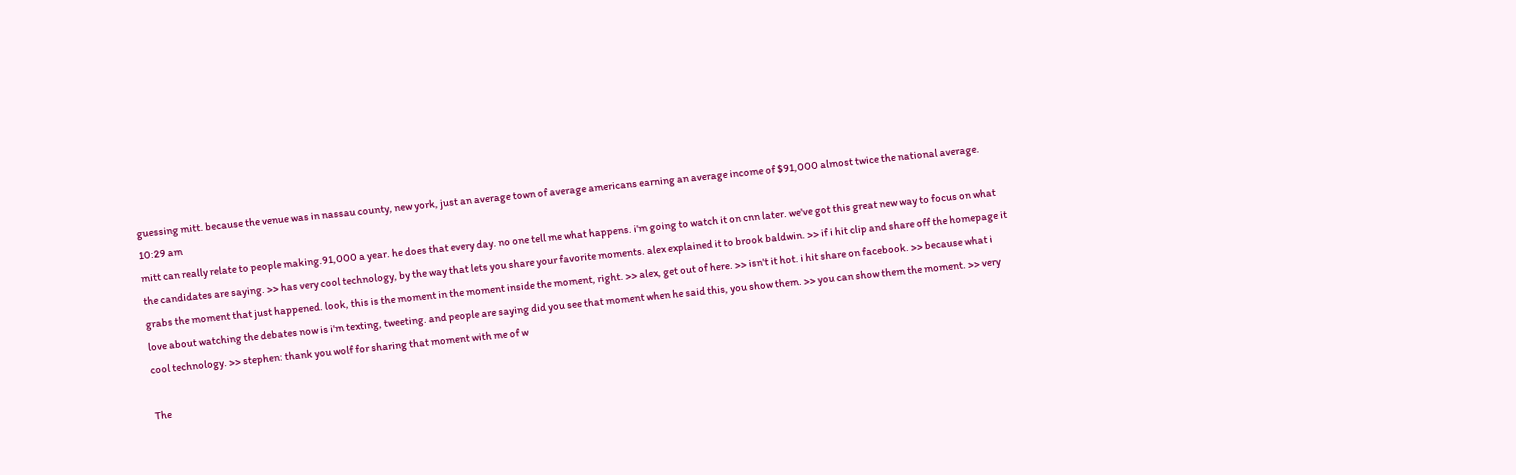guessing mitt. because the venue was in nassau county, new york, just an average town of average americans earning an average income of $91,000 almost twice the national average.
10:29 am
mitt can really relate to people making.91,000 a year. he does that every day. no one tell me what happens. i'm going to watch it on cnn later. we've got this great new way to focus on what the candidates are saying. >> has very cool technology, by the way that lets you share your favorite moments. alex explained it to brook baldwin. >> if i hit clip and share off the homepage it grabs the moment that just happened. look, this is the moment in the moment inside the moment, right. >> alex, get out of here. >> isn't it hot. i hit share on facebook. >> because what i love about watching the debates now is i'm texting, tweeting. and people are saying did you see that moment when he said this, you show them. >> you can show them the moment. >> very cool technology. >> stephen: thank you wolf for sharing that moment with me of w

The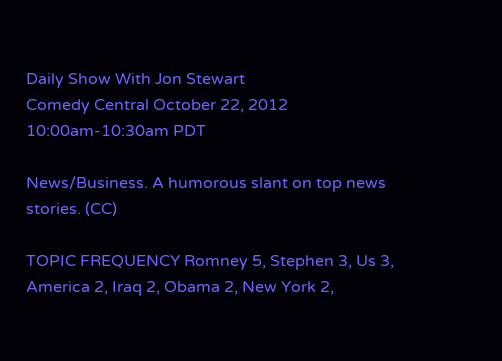Daily Show With Jon Stewart
Comedy Central October 22, 2012 10:00am-10:30am PDT

News/Business. A humorous slant on top news stories. (CC)

TOPIC FREQUENCY Romney 5, Stephen 3, Us 3, America 2, Iraq 2, Obama 2, New York 2,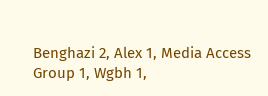Benghazi 2, Alex 1, Media Access Group 1, Wgbh 1,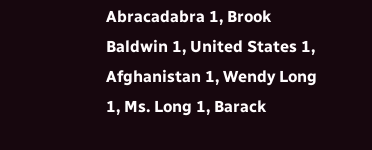Abracadabra 1, Brook Baldwin 1, United States 1, Afghanistan 1, Wendy Long 1, Ms. Long 1, Barack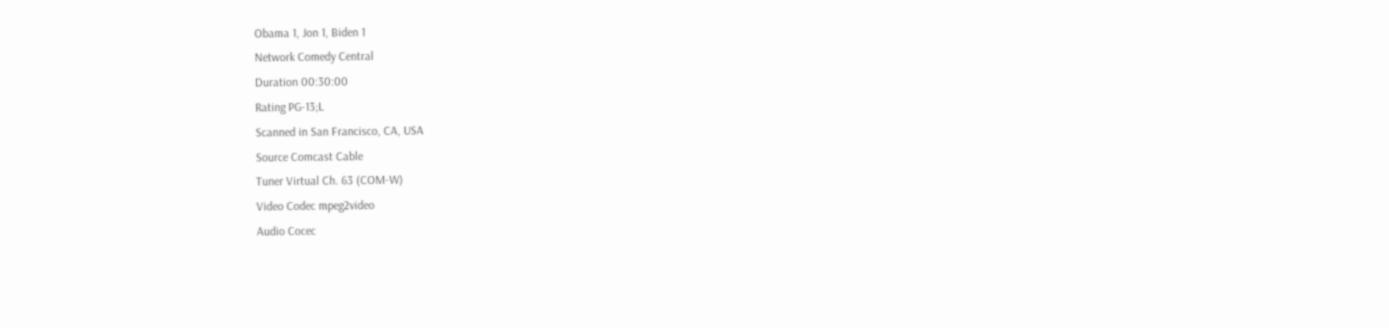Obama 1, Jon 1, Biden 1
Network Comedy Central
Duration 00:30:00
Rating PG-13;L
Scanned in San Francisco, CA, USA
Source Comcast Cable
Tuner Virtual Ch. 63 (COM-W)
Video Codec mpeg2video
Audio Cocec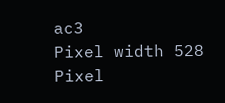ac3
Pixel width 528
Pixel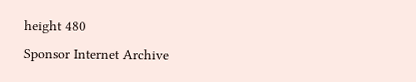height 480
Sponsor Internet Archive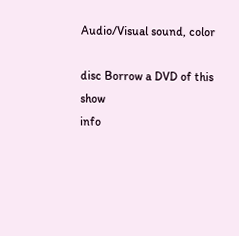Audio/Visual sound, color

disc Borrow a DVD of this show
info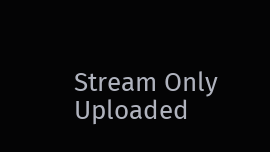Stream Only
Uploaded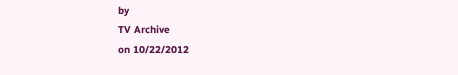by
TV Archive
on 10/22/2012